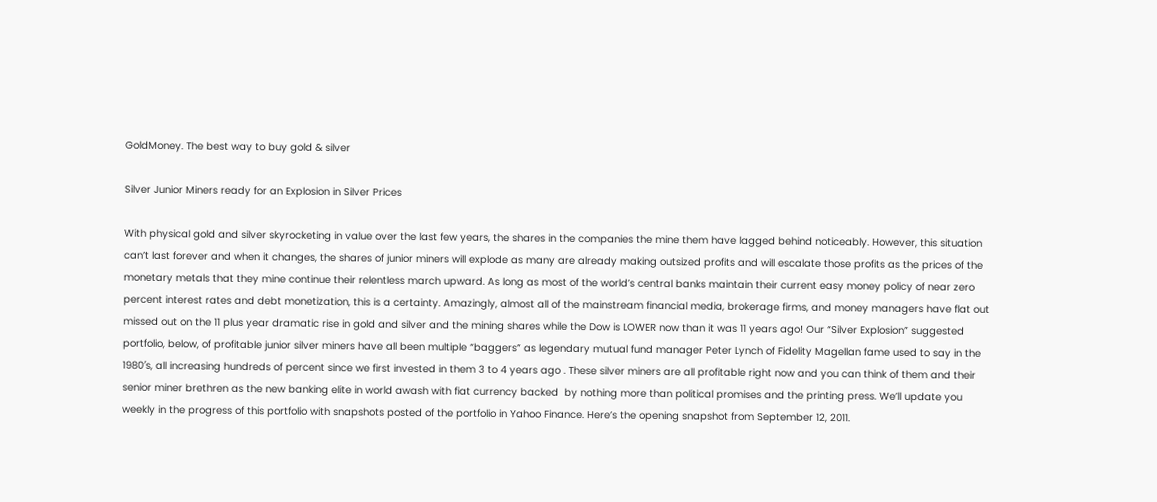GoldMoney. The best way to buy gold & silver

Silver Junior Miners ready for an Explosion in Silver Prices

With physical gold and silver skyrocketing in value over the last few years, the shares in the companies the mine them have lagged behind noticeably. However, this situation can’t last forever and when it changes, the shares of junior miners will explode as many are already making outsized profits and will escalate those profits as the prices of the monetary metals that they mine continue their relentless march upward. As long as most of the world’s central banks maintain their current easy money policy of near zero percent interest rates and debt monetization, this is a certainty. Amazingly, almost all of the mainstream financial media, brokerage firms, and money managers have flat out missed out on the 11 plus year dramatic rise in gold and silver and the mining shares while the Dow is LOWER now than it was 11 years ago! Our “Silver Explosion” suggested portfolio, below, of profitable junior silver miners have all been multiple “baggers” as legendary mutual fund manager Peter Lynch of Fidelity Magellan fame used to say in the 1980′s, all increasing hundreds of percent since we first invested in them 3 to 4 years ago . These silver miners are all profitable right now and you can think of them and their senior miner brethren as the new banking elite in world awash with fiat currency backed  by nothing more than political promises and the printing press. We’ll update you weekly in the progress of this portfolio with snapshots posted of the portfolio in Yahoo Finance. Here’s the opening snapshot from September 12, 2011.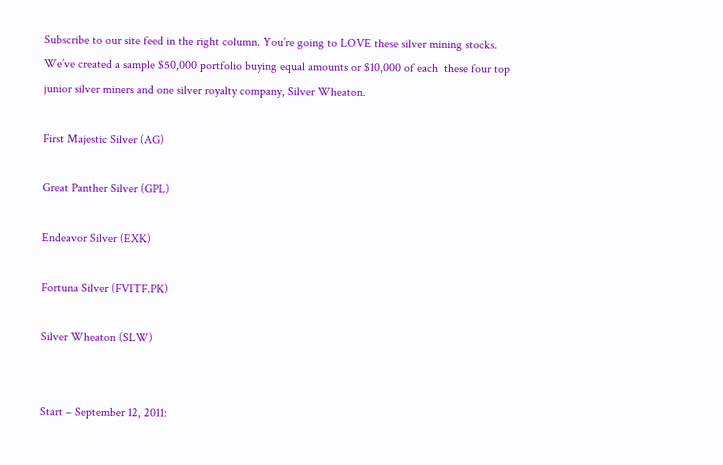Subscribe to our site feed in the right column. You’re going to LOVE these silver mining stocks. We’ve created a sample $50,000 portfolio buying equal amounts or $10,000 of each  these four top junior silver miners and one silver royalty company, Silver Wheaton.

First Majestic Silver (AG)

Great Panther Silver (GPL)

Endeavor Silver (EXK)

Fortuna Silver (FVITF.PK)

Silver Wheaton (SLW)


Start – September 12, 2011: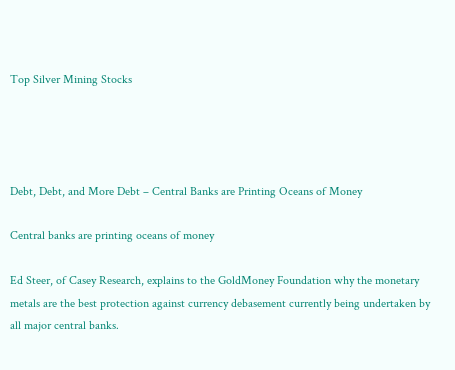Top Silver Mining Stocks




Debt, Debt, and More Debt – Central Banks are Printing Oceans of Money

Central banks are printing oceans of money

Ed Steer, of Casey Research, explains to the GoldMoney Foundation why the monetary metals are the best protection against currency debasement currently being undertaken by all major central banks.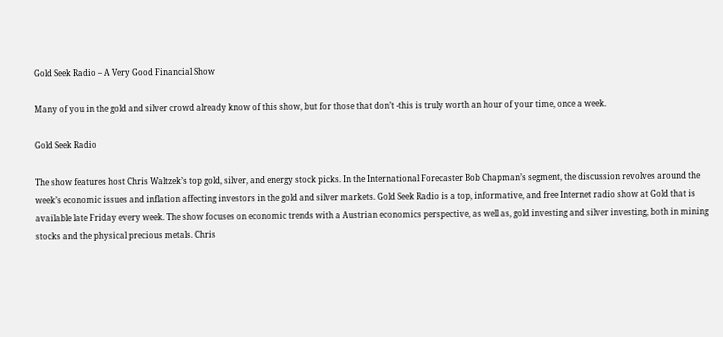Gold Seek Radio – A Very Good Financial Show

Many of you in the gold and silver crowd already know of this show, but for those that don’t -this is truly worth an hour of your time, once a week.

Gold Seek Radio

The show features host Chris Waltzek’s top gold, silver, and energy stock picks. In the International Forecaster Bob Chapman’s segment, the discussion revolves around the week’s economic issues and inflation affecting investors in the gold and silver markets. Gold Seek Radio is a top, informative, and free Internet radio show at Gold that is available late Friday every week. The show focuses on economic trends with a Austrian economics perspective, as well as, gold investing and silver investing, both in mining stocks and the physical precious metals. Chris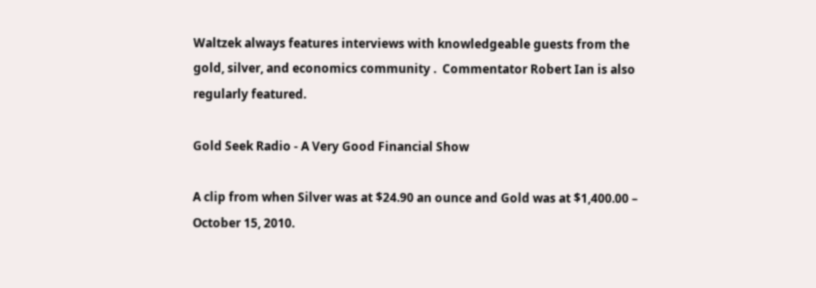Waltzek always features interviews with knowledgeable guests from the gold, silver, and economics community .  Commentator Robert Ian is also regularly featured.

Gold Seek Radio - A Very Good Financial Show

A clip from when Silver was at $24.90 an ounce and Gold was at $1,400.00 – October 15, 2010.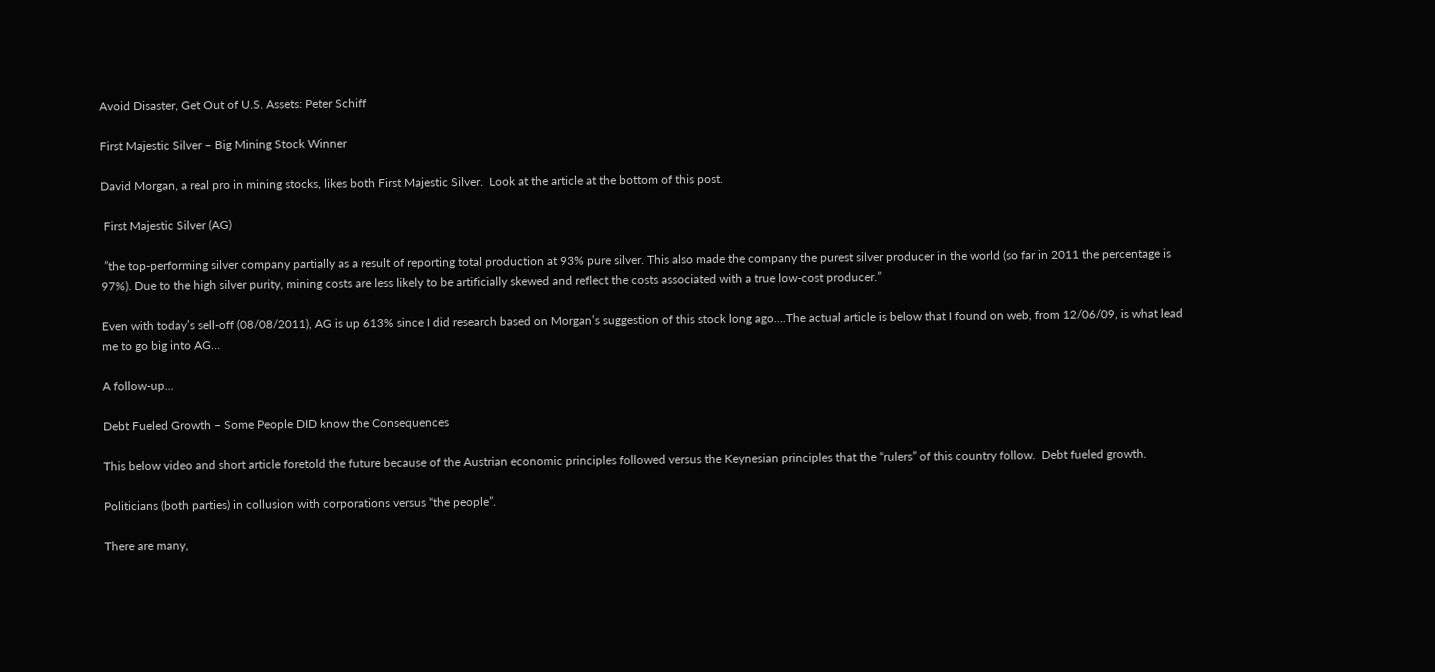Avoid Disaster, Get Out of U.S. Assets: Peter Schiff

First Majestic Silver – Big Mining Stock Winner

David Morgan, a real pro in mining stocks, likes both First Majestic Silver.  Look at the article at the bottom of this post.

 First Majestic Silver (AG)

 ”the top-performing silver company partially as a result of reporting total production at 93% pure silver. This also made the company the purest silver producer in the world (so far in 2011 the percentage is 97%). Due to the high silver purity, mining costs are less likely to be artificially skewed and reflect the costs associated with a true low-cost producer.”

Even with today’s sell-off (08/08/2011), AG is up 613% since I did research based on Morgan’s suggestion of this stock long ago….The actual article is below that I found on web, from 12/06/09, is what lead me to go big into AG…

A follow-up…

Debt Fueled Growth – Some People DID know the Consequences

This below video and short article foretold the future because of the Austrian economic principles followed versus the Keynesian principles that the “rulers” of this country follow.  Debt fueled growth.

Politicians (both parties) in collusion with corporations versus “the people”.

There are many,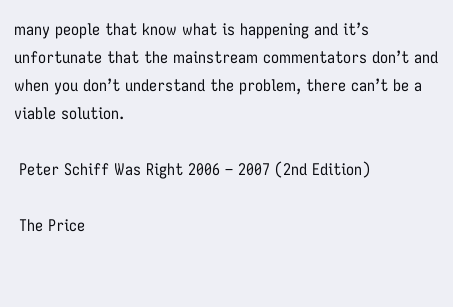many people that know what is happening and it’s unfortunate that the mainstream commentators don’t and when you don’t understand the problem, there can’t be a viable solution.

 Peter Schiff Was Right 2006 – 2007 (2nd Edition)

 The Price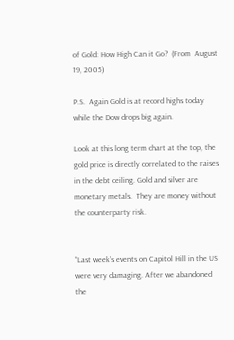of Gold: How High Can it Go?  (From  August 19, 2005)

P.S.  Again Gold is at record highs today while the Dow drops big again.

Look at this long term chart at the top, the gold price is directly correlated to the raises in the debt ceiling. Gold and silver are monetary metals.  They are money without the counterparty risk.


“Last week’s events on Capitol Hill in the US were very damaging. After we abandoned the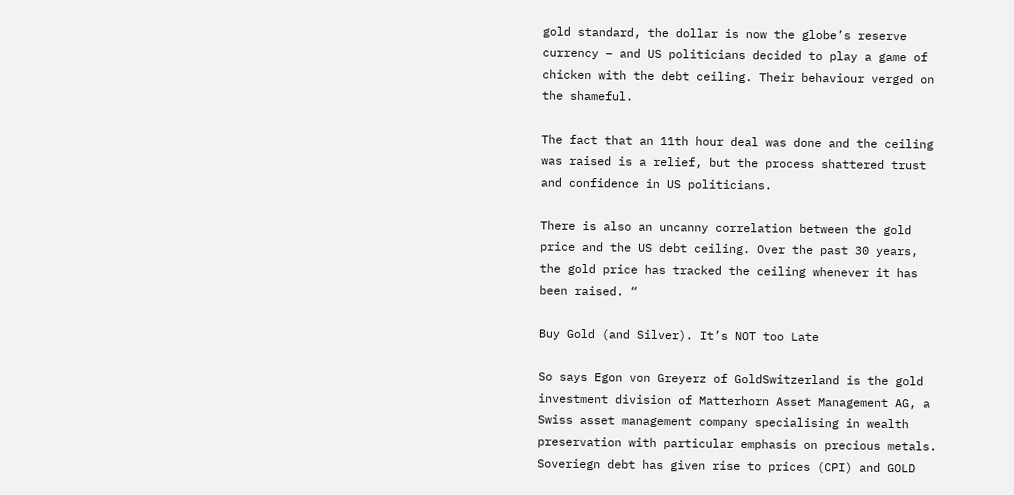gold standard, the dollar is now the globe’s reserve currency – and US politicians decided to play a game of chicken with the debt ceiling. Their behaviour verged on the shameful.

The fact that an 11th hour deal was done and the ceiling was raised is a relief, but the process shattered trust and confidence in US politicians.

There is also an uncanny correlation between the gold price and the US debt ceiling. Over the past 30 years, the gold price has tracked the ceiling whenever it has been raised. “

Buy Gold (and Silver). It’s NOT too Late

So says Egon von Greyerz of GoldSwitzerland is the gold investment division of Matterhorn Asset Management AG, a Swiss asset management company specialising in wealth preservation with particular emphasis on precious metals.  Soveriegn debt has given rise to prices (CPI) and GOLD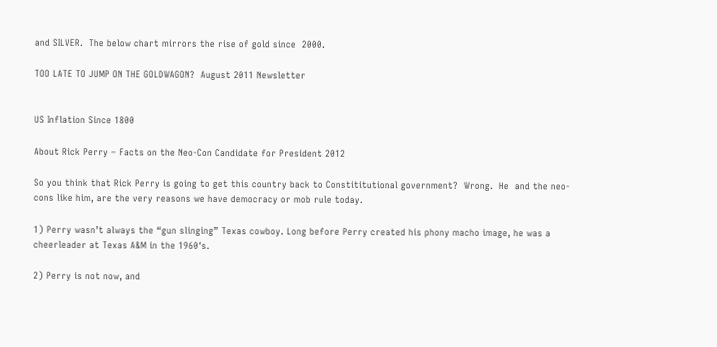and SILVER.  The below chart mirrors the rise of gold since  2000.

TOO LATE TO JUMP ON THE GOLDWAGON?  August 2011 Newsletter


US Inflation Since 1800

About Rick Perry – Facts on the Neo-Con Candidate for President 2012

So you think that Rick Perry is going to get this country back to Constititutional government?  Wrong.  He  and the neo-cons like him, are the very reasons we have democracy or mob rule today.

1) Perry wasn’t always the “gun slinging” Texas cowboy. Long before Perry created his phony macho image, he was a  cheerleader at Texas A&M in the 1960′s.

2) Perry is not now, and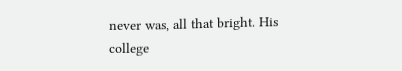never was, all that bright. His college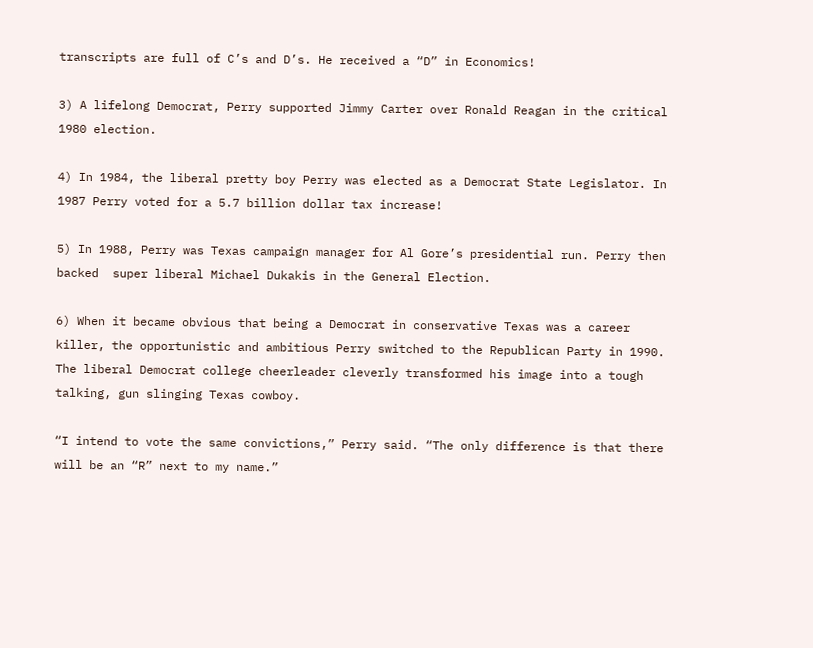transcripts are full of C’s and D’s. He received a “D” in Economics!

3) A lifelong Democrat, Perry supported Jimmy Carter over Ronald Reagan in the critical 1980 election.

4) In 1984, the liberal pretty boy Perry was elected as a Democrat State Legislator. In 1987 Perry voted for a 5.7 billion dollar tax increase!

5) In 1988, Perry was Texas campaign manager for Al Gore’s presidential run. Perry then backed  super liberal Michael Dukakis in the General Election.

6) When it became obvious that being a Democrat in conservative Texas was a career killer, the opportunistic and ambitious Perry switched to the Republican Party in 1990. The liberal Democrat college cheerleader cleverly transformed his image into a tough talking, gun slinging Texas cowboy.

“I intend to vote the same convictions,” Perry said. “The only difference is that there will be an “R” next to my name.”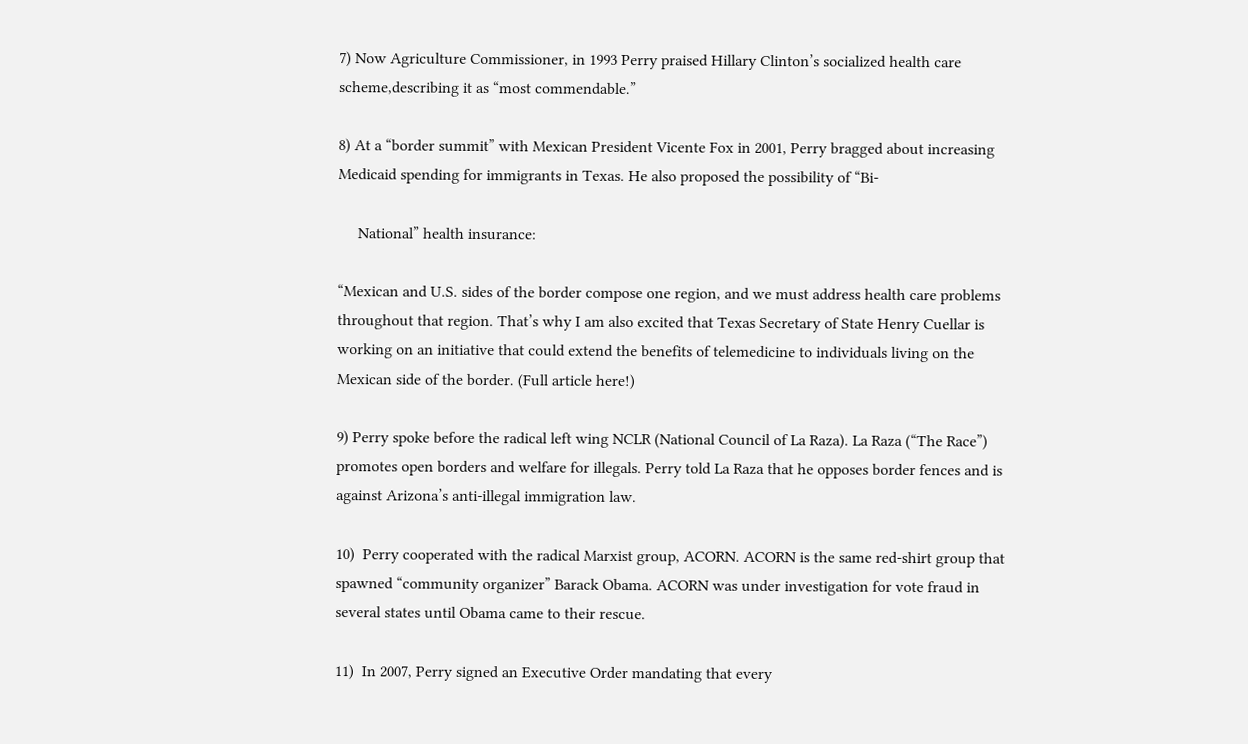7) Now Agriculture Commissioner, in 1993 Perry praised Hillary Clinton’s socialized health care scheme,describing it as “most commendable.”

8) At a “border summit” with Mexican President Vicente Fox in 2001, Perry bragged about increasing Medicaid spending for immigrants in Texas. He also proposed the possibility of “Bi-

     National” health insurance:

“Mexican and U.S. sides of the border compose one region, and we must address health care problems throughout that region. That’s why I am also excited that Texas Secretary of State Henry Cuellar is working on an initiative that could extend the benefits of telemedicine to individuals living on the Mexican side of the border. (Full article here!)

9) Perry spoke before the radical left wing NCLR (National Council of La Raza). La Raza (“The Race”) promotes open borders and welfare for illegals. Perry told La Raza that he opposes border fences and is against Arizona’s anti-illegal immigration law.

10)  Perry cooperated with the radical Marxist group, ACORN. ACORN is the same red-shirt group that spawned “community organizer” Barack Obama. ACORN was under investigation for vote fraud in several states until Obama came to their rescue.

11)  In 2007, Perry signed an Executive Order mandating that every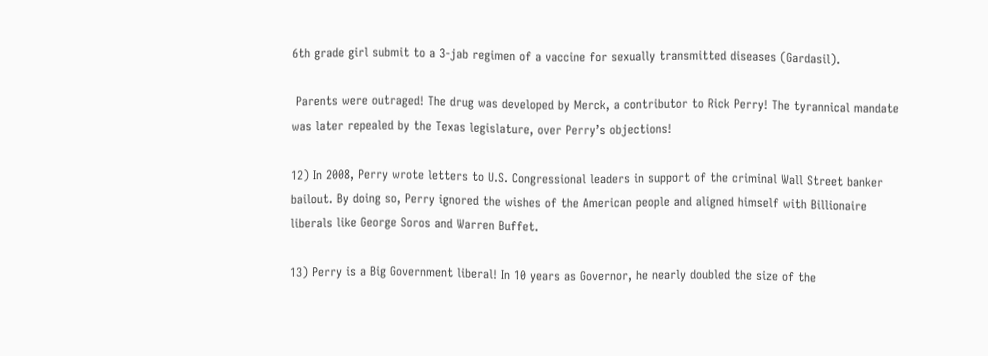6th grade girl submit to a 3-jab regimen of a vaccine for sexually transmitted diseases (Gardasil).

 Parents were outraged! The drug was developed by Merck, a contributor to Rick Perry! The tyrannical mandate was later repealed by the Texas legislature, over Perry’s objections!

12) In 2008, Perry wrote letters to U.S. Congressional leaders in support of the criminal Wall Street banker bailout. By doing so, Perry ignored the wishes of the American people and aligned himself with Billionaire liberals like George Soros and Warren Buffet.

13) Perry is a Big Government liberal! In 10 years as Governor, he nearly doubled the size of the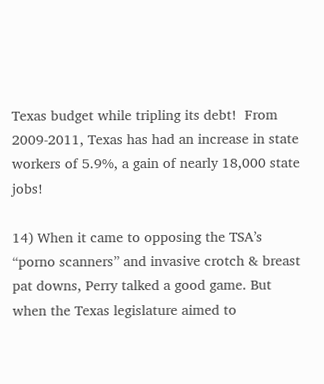Texas budget while tripling its debt!  From 2009-2011, Texas has had an increase in state workers of 5.9%, a gain of nearly 18,000 state jobs!

14) When it came to opposing the TSA’s “porno scanners” and invasive crotch & breast pat downs, Perry talked a good game. But when the Texas legislature aimed to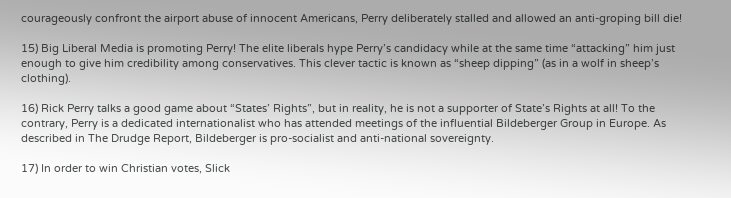courageously confront the airport abuse of innocent Americans, Perry deliberately stalled and allowed an anti-groping bill die!

15) Big Liberal Media is promoting Perry! The elite liberals hype Perry’s candidacy while at the same time “attacking” him just enough to give him credibility among conservatives. This clever tactic is known as “sheep dipping” (as in a wolf in sheep’s clothing).

16) Rick Perry talks a good game about “States’ Rights”, but in reality, he is not a supporter of State’s Rights at all! To the contrary, Perry is a dedicated internationalist who has attended meetings of the influential Bildeberger Group in Europe. As described in The Drudge Report, Bildeberger is pro-socialist and anti-national sovereignty.

17) In order to win Christian votes, Slick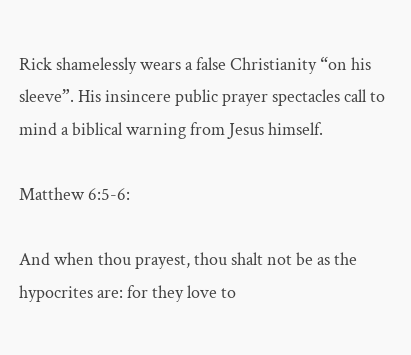Rick shamelessly wears a false Christianity “on his sleeve”. His insincere public prayer spectacles call to mind a biblical warning from Jesus himself.

Matthew 6:5-6:

And when thou prayest, thou shalt not be as the hypocrites are: for they love to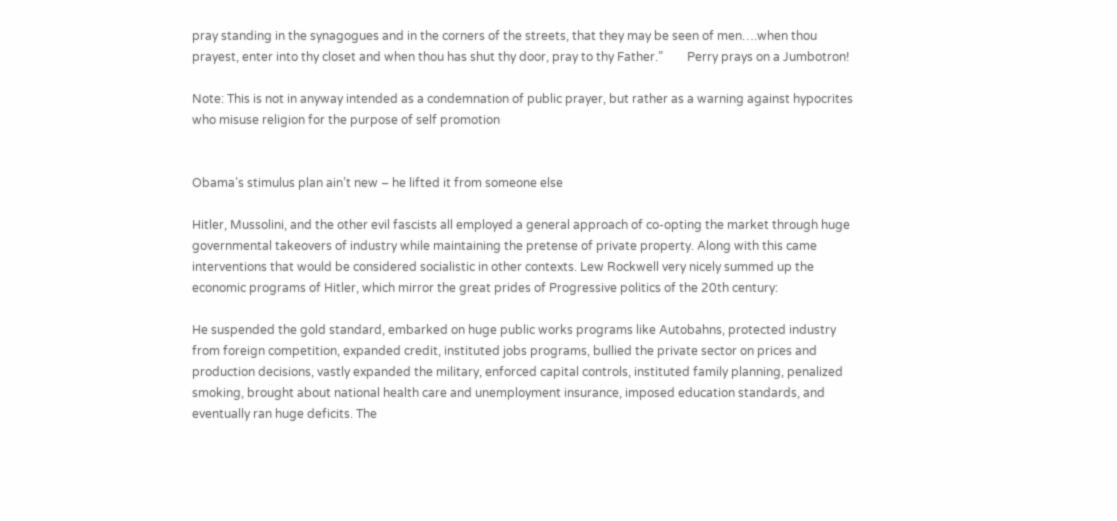pray standing in the synagogues and in the corners of the streets, that they may be seen of men….when thou prayest, enter into thy closet and when thou has shut thy door, pray to thy Father.”        Perry prays on a Jumbotron!

Note: This is not in anyway intended as a condemnation of public prayer, but rather as a warning against hypocrites who misuse religion for the purpose of self promotion


Obama’s stimulus plan ain’t new – he lifted it from someone else

Hitler, Mussolini, and the other evil fascists all employed a general approach of co-opting the market through huge governmental takeovers of industry while maintaining the pretense of private property. Along with this came interventions that would be considered socialistic in other contexts. Lew Rockwell very nicely summed up the economic programs of Hitler, which mirror the great prides of Progressive politics of the 20th century:

He suspended the gold standard, embarked on huge public works programs like Autobahns, protected industry from foreign competition, expanded credit, instituted jobs programs, bullied the private sector on prices and production decisions, vastly expanded the military, enforced capital controls, instituted family planning, penalized smoking, brought about national health care and unemployment insurance, imposed education standards, and eventually ran huge deficits. The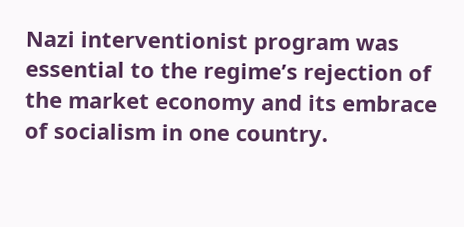Nazi interventionist program was essential to the regime’s rejection of the market economy and its embrace of socialism in one country.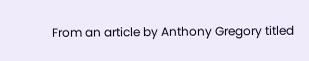From an article by Anthony Gregory titled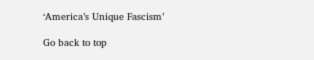‘America’s Unique Fascism’

Go back to top